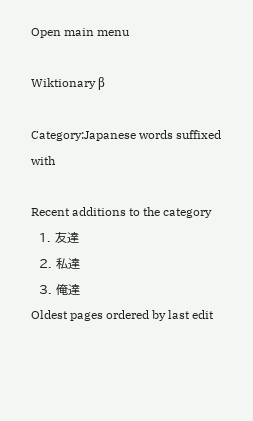Open main menu

Wiktionary β

Category:Japanese words suffixed with

Recent additions to the category
  1. 友達
  2. 私達
  3. 俺達
Oldest pages ordered by last edit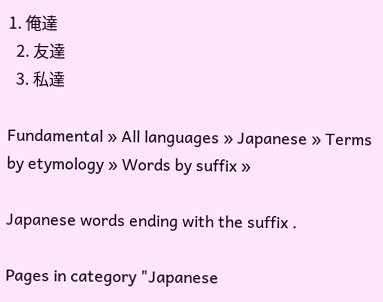1. 俺達
  2. 友達
  3. 私達

Fundamental » All languages » Japanese » Terms by etymology » Words by suffix »

Japanese words ending with the suffix .

Pages in category "Japanese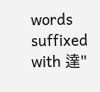words suffixed with 達"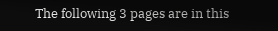The following 3 pages are in this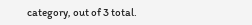category, out of 3 total.